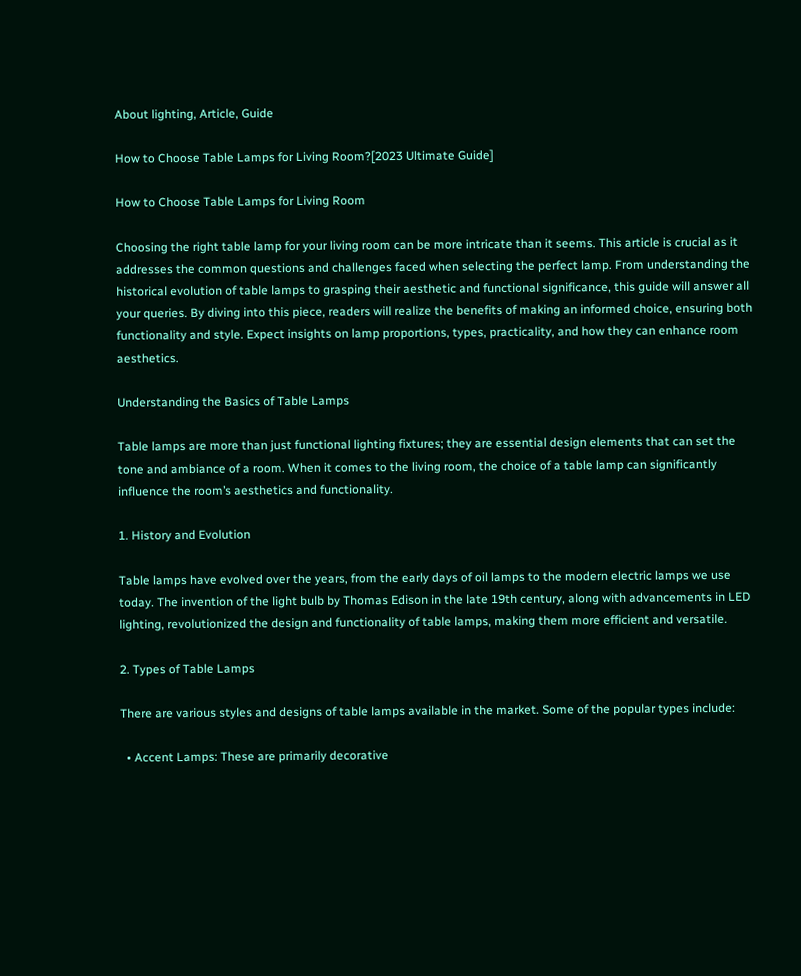About lighting, Article, Guide

How to Choose Table Lamps for Living Room?[2023 Ultimate Guide]

How to Choose Table Lamps for Living Room

Choosing the right table lamp for your living room can be more intricate than it seems. This article is crucial as it addresses the common questions and challenges faced when selecting the perfect lamp. From understanding the historical evolution of table lamps to grasping their aesthetic and functional significance, this guide will answer all your queries. By diving into this piece, readers will realize the benefits of making an informed choice, ensuring both functionality and style. Expect insights on lamp proportions, types, practicality, and how they can enhance room aesthetics.

Understanding the Basics of Table Lamps

Table lamps are more than just functional lighting fixtures; they are essential design elements that can set the tone and ambiance of a room. When it comes to the living room, the choice of a table lamp can significantly influence the room’s aesthetics and functionality.

1. History and Evolution

Table lamps have evolved over the years, from the early days of oil lamps to the modern electric lamps we use today. The invention of the light bulb by Thomas Edison in the late 19th century, along with advancements in LED lighting, revolutionized the design and functionality of table lamps, making them more efficient and versatile.

2. Types of Table Lamps

There are various styles and designs of table lamps available in the market. Some of the popular types include:

  • Accent Lamps: These are primarily decorative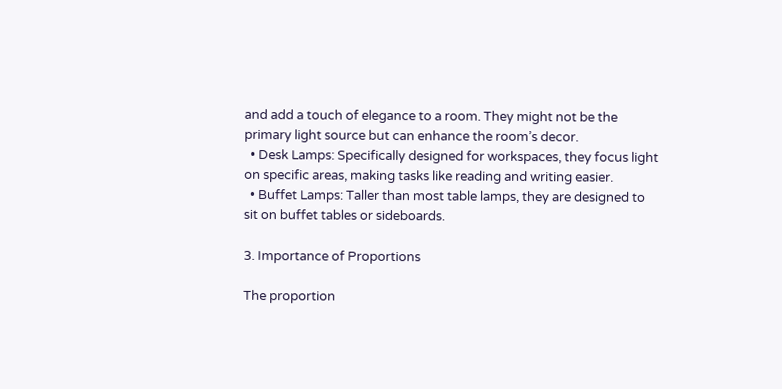and add a touch of elegance to a room. They might not be the primary light source but can enhance the room’s decor.
  • Desk Lamps: Specifically designed for workspaces, they focus light on specific areas, making tasks like reading and writing easier.
  • Buffet Lamps: Taller than most table lamps, they are designed to sit on buffet tables or sideboards.

3. Importance of Proportions

The proportion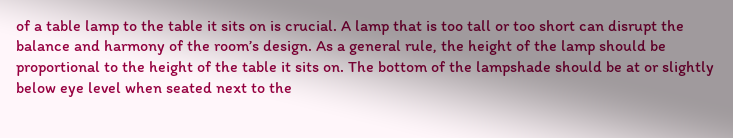of a table lamp to the table it sits on is crucial. A lamp that is too tall or too short can disrupt the balance and harmony of the room’s design. As a general rule, the height of the lamp should be proportional to the height of the table it sits on. The bottom of the lampshade should be at or slightly below eye level when seated next to the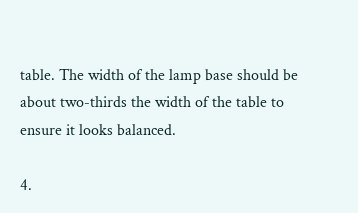table. The width of the lamp base should be about two-thirds the width of the table to ensure it looks balanced.

4.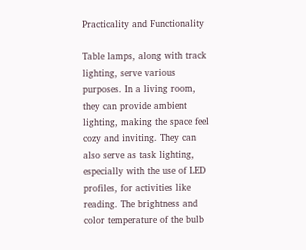Practicality and Functionality

Table lamps, along with track lighting, serve various purposes. In a living room, they can provide ambient lighting, making the space feel cozy and inviting. They can also serve as task lighting, especially with the use of LED profiles, for activities like reading. The brightness and color temperature of the bulb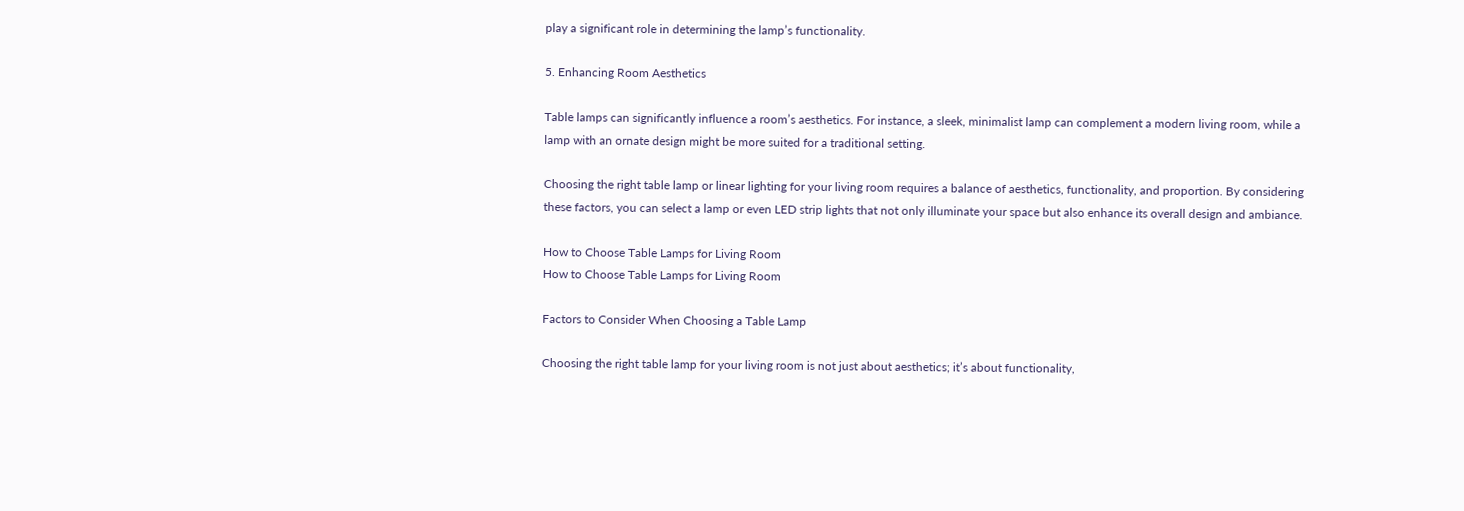play a significant role in determining the lamp’s functionality.

5. Enhancing Room Aesthetics

Table lamps can significantly influence a room’s aesthetics. For instance, a sleek, minimalist lamp can complement a modern living room, while a lamp with an ornate design might be more suited for a traditional setting.

Choosing the right table lamp or linear lighting for your living room requires a balance of aesthetics, functionality, and proportion. By considering these factors, you can select a lamp or even LED strip lights that not only illuminate your space but also enhance its overall design and ambiance.

How to Choose Table Lamps for Living Room
How to Choose Table Lamps for Living Room

Factors to Consider When Choosing a Table Lamp

Choosing the right table lamp for your living room is not just about aesthetics; it’s about functionality,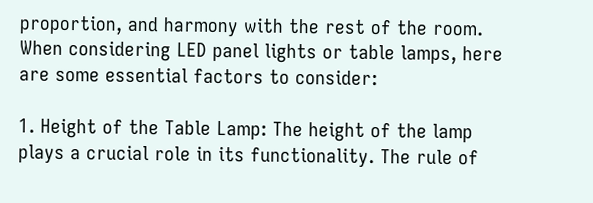proportion, and harmony with the rest of the room. When considering LED panel lights or table lamps, here are some essential factors to consider:

1. Height of the Table Lamp: The height of the lamp plays a crucial role in its functionality. The rule of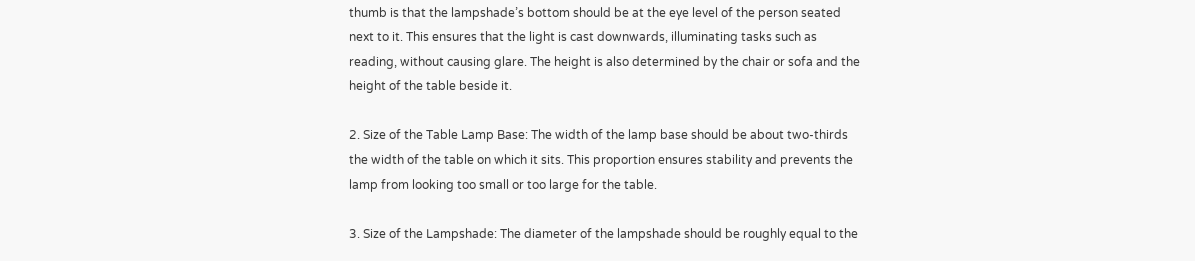thumb is that the lampshade’s bottom should be at the eye level of the person seated next to it. This ensures that the light is cast downwards, illuminating tasks such as reading, without causing glare. The height is also determined by the chair or sofa and the height of the table beside it.

2. Size of the Table Lamp Base: The width of the lamp base should be about two-thirds the width of the table on which it sits. This proportion ensures stability and prevents the lamp from looking too small or too large for the table.

3. Size of the Lampshade: The diameter of the lampshade should be roughly equal to the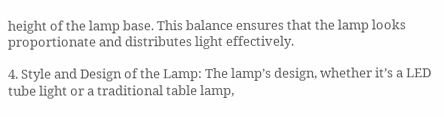height of the lamp base. This balance ensures that the lamp looks proportionate and distributes light effectively.

4. Style and Design of the Lamp: The lamp’s design, whether it’s a LED tube light or a traditional table lamp,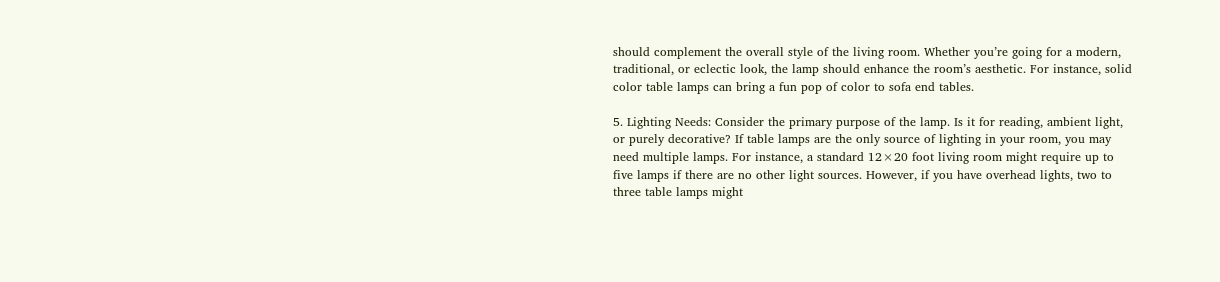should complement the overall style of the living room. Whether you’re going for a modern, traditional, or eclectic look, the lamp should enhance the room’s aesthetic. For instance, solid color table lamps can bring a fun pop of color to sofa end tables.

5. Lighting Needs: Consider the primary purpose of the lamp. Is it for reading, ambient light, or purely decorative? If table lamps are the only source of lighting in your room, you may need multiple lamps. For instance, a standard 12×20 foot living room might require up to five lamps if there are no other light sources. However, if you have overhead lights, two to three table lamps might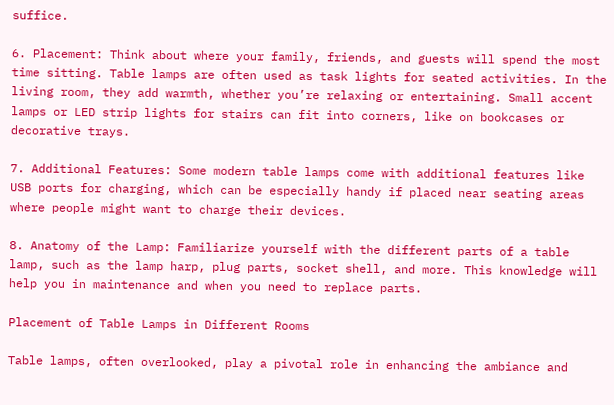suffice.

6. Placement: Think about where your family, friends, and guests will spend the most time sitting. Table lamps are often used as task lights for seated activities. In the living room, they add warmth, whether you’re relaxing or entertaining. Small accent lamps or LED strip lights for stairs can fit into corners, like on bookcases or decorative trays.

7. Additional Features: Some modern table lamps come with additional features like USB ports for charging, which can be especially handy if placed near seating areas where people might want to charge their devices.

8. Anatomy of the Lamp: Familiarize yourself with the different parts of a table lamp, such as the lamp harp, plug parts, socket shell, and more. This knowledge will help you in maintenance and when you need to replace parts.

Placement of Table Lamps in Different Rooms

Table lamps, often overlooked, play a pivotal role in enhancing the ambiance and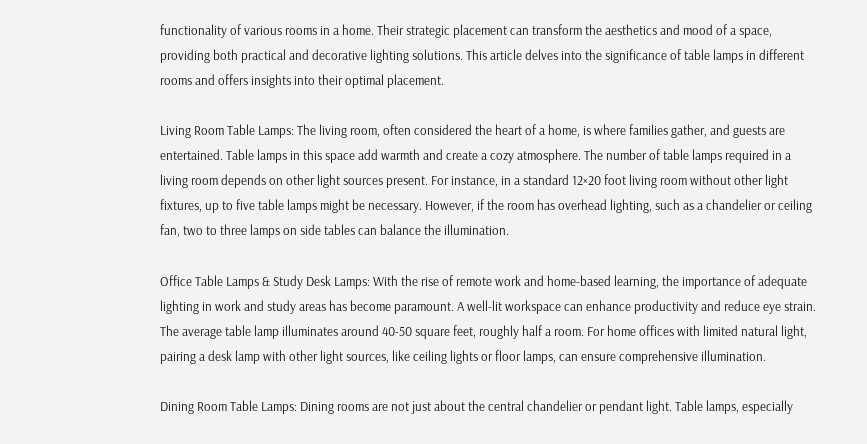functionality of various rooms in a home. Their strategic placement can transform the aesthetics and mood of a space, providing both practical and decorative lighting solutions. This article delves into the significance of table lamps in different rooms and offers insights into their optimal placement.

Living Room Table Lamps: The living room, often considered the heart of a home, is where families gather, and guests are entertained. Table lamps in this space add warmth and create a cozy atmosphere. The number of table lamps required in a living room depends on other light sources present. For instance, in a standard 12×20 foot living room without other light fixtures, up to five table lamps might be necessary. However, if the room has overhead lighting, such as a chandelier or ceiling fan, two to three lamps on side tables can balance the illumination.

Office Table Lamps & Study Desk Lamps: With the rise of remote work and home-based learning, the importance of adequate lighting in work and study areas has become paramount. A well-lit workspace can enhance productivity and reduce eye strain. The average table lamp illuminates around 40-50 square feet, roughly half a room. For home offices with limited natural light, pairing a desk lamp with other light sources, like ceiling lights or floor lamps, can ensure comprehensive illumination.

Dining Room Table Lamps: Dining rooms are not just about the central chandelier or pendant light. Table lamps, especially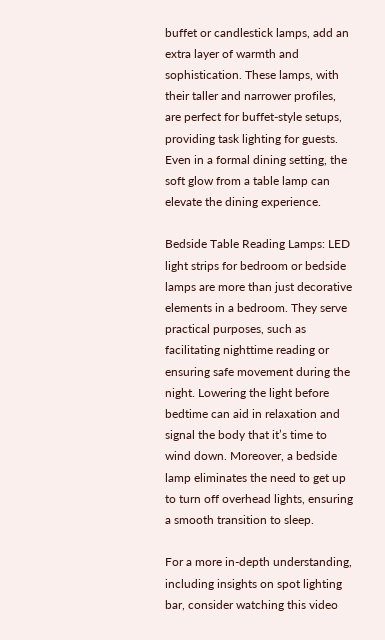buffet or candlestick lamps, add an extra layer of warmth and sophistication. These lamps, with their taller and narrower profiles, are perfect for buffet-style setups, providing task lighting for guests. Even in a formal dining setting, the soft glow from a table lamp can elevate the dining experience.

Bedside Table Reading Lamps: LED light strips for bedroom or bedside lamps are more than just decorative elements in a bedroom. They serve practical purposes, such as facilitating nighttime reading or ensuring safe movement during the night. Lowering the light before bedtime can aid in relaxation and signal the body that it’s time to wind down. Moreover, a bedside lamp eliminates the need to get up to turn off overhead lights, ensuring a smooth transition to sleep.

For a more in-depth understanding, including insights on spot lighting bar, consider watching this video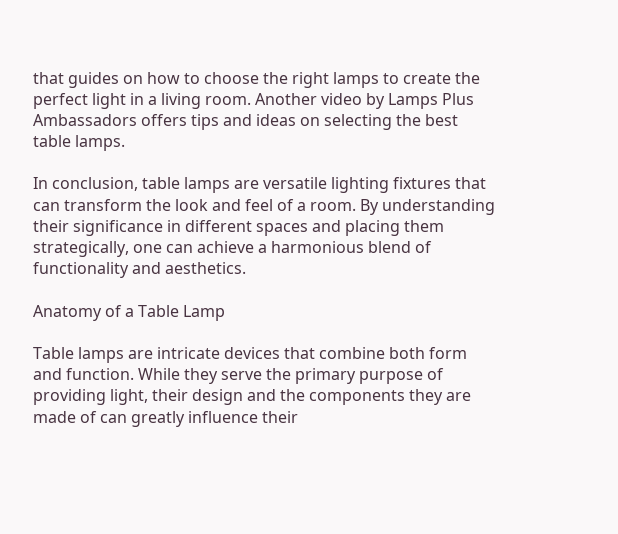that guides on how to choose the right lamps to create the perfect light in a living room. Another video by Lamps Plus Ambassadors offers tips and ideas on selecting the best table lamps.

In conclusion, table lamps are versatile lighting fixtures that can transform the look and feel of a room. By understanding their significance in different spaces and placing them strategically, one can achieve a harmonious blend of functionality and aesthetics.

Anatomy of a Table Lamp

Table lamps are intricate devices that combine both form and function. While they serve the primary purpose of providing light, their design and the components they are made of can greatly influence their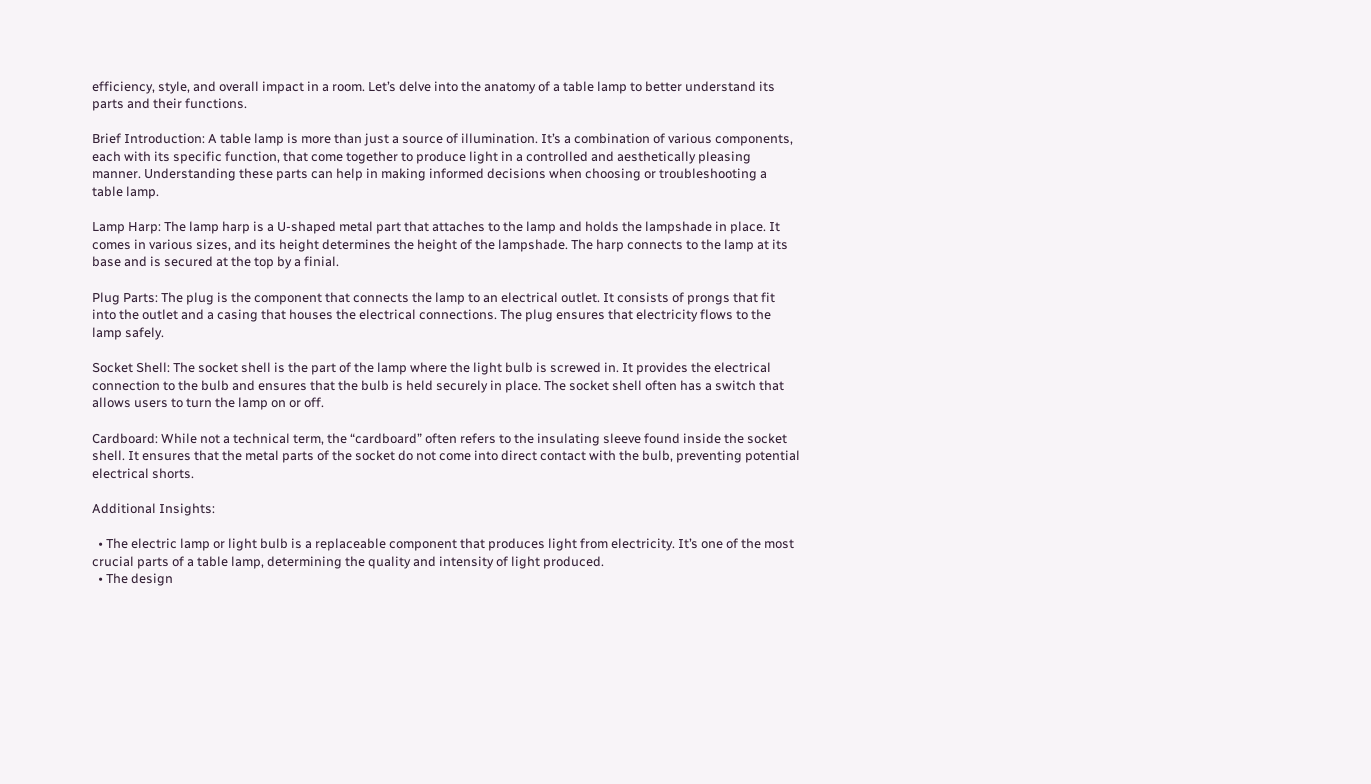efficiency, style, and overall impact in a room. Let’s delve into the anatomy of a table lamp to better understand its parts and their functions.

Brief Introduction: A table lamp is more than just a source of illumination. It’s a combination of various components, each with its specific function, that come together to produce light in a controlled and aesthetically pleasing manner. Understanding these parts can help in making informed decisions when choosing or troubleshooting a table lamp.

Lamp Harp: The lamp harp is a U-shaped metal part that attaches to the lamp and holds the lampshade in place. It comes in various sizes, and its height determines the height of the lampshade. The harp connects to the lamp at its base and is secured at the top by a finial.

Plug Parts: The plug is the component that connects the lamp to an electrical outlet. It consists of prongs that fit into the outlet and a casing that houses the electrical connections. The plug ensures that electricity flows to the lamp safely.

Socket Shell: The socket shell is the part of the lamp where the light bulb is screwed in. It provides the electrical connection to the bulb and ensures that the bulb is held securely in place. The socket shell often has a switch that allows users to turn the lamp on or off.

Cardboard: While not a technical term, the “cardboard” often refers to the insulating sleeve found inside the socket shell. It ensures that the metal parts of the socket do not come into direct contact with the bulb, preventing potential electrical shorts.

Additional Insights:

  • The electric lamp or light bulb is a replaceable component that produces light from electricity. It’s one of the most crucial parts of a table lamp, determining the quality and intensity of light produced.
  • The design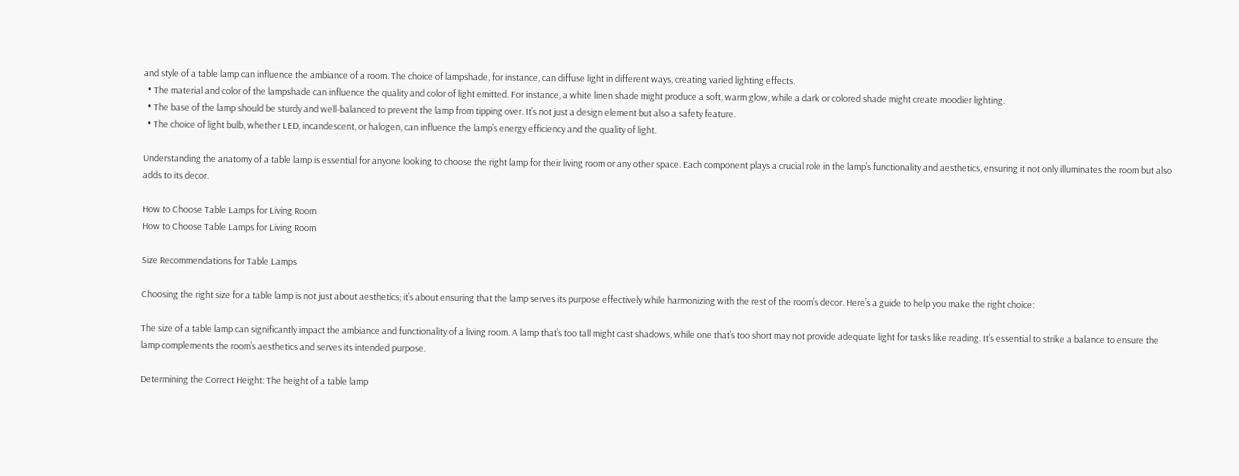and style of a table lamp can influence the ambiance of a room. The choice of lampshade, for instance, can diffuse light in different ways, creating varied lighting effects.
  • The material and color of the lampshade can influence the quality and color of light emitted. For instance, a white linen shade might produce a soft, warm glow, while a dark or colored shade might create moodier lighting.
  • The base of the lamp should be sturdy and well-balanced to prevent the lamp from tipping over. It’s not just a design element but also a safety feature.
  • The choice of light bulb, whether LED, incandescent, or halogen, can influence the lamp’s energy efficiency and the quality of light.

Understanding the anatomy of a table lamp is essential for anyone looking to choose the right lamp for their living room or any other space. Each component plays a crucial role in the lamp’s functionality and aesthetics, ensuring it not only illuminates the room but also adds to its decor.

How to Choose Table Lamps for Living Room
How to Choose Table Lamps for Living Room

Size Recommendations for Table Lamps

Choosing the right size for a table lamp is not just about aesthetics; it’s about ensuring that the lamp serves its purpose effectively while harmonizing with the rest of the room’s decor. Here’s a guide to help you make the right choice:

The size of a table lamp can significantly impact the ambiance and functionality of a living room. A lamp that’s too tall might cast shadows, while one that’s too short may not provide adequate light for tasks like reading. It’s essential to strike a balance to ensure the lamp complements the room’s aesthetics and serves its intended purpose.

Determining the Correct Height: The height of a table lamp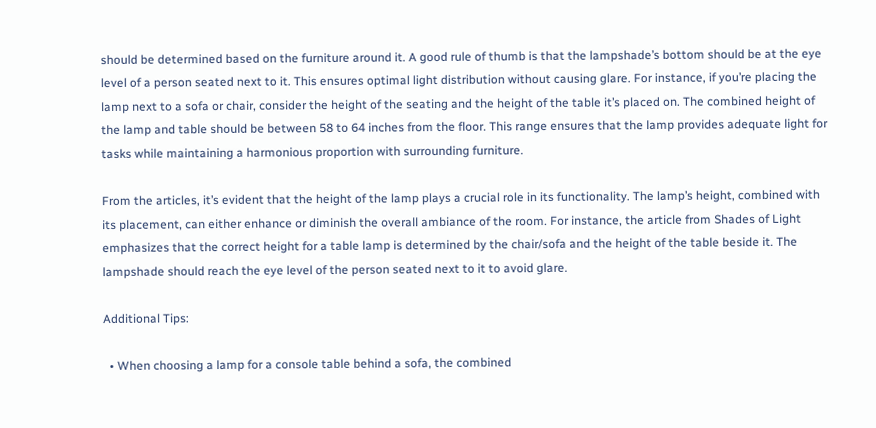should be determined based on the furniture around it. A good rule of thumb is that the lampshade’s bottom should be at the eye level of a person seated next to it. This ensures optimal light distribution without causing glare. For instance, if you’re placing the lamp next to a sofa or chair, consider the height of the seating and the height of the table it’s placed on. The combined height of the lamp and table should be between 58 to 64 inches from the floor. This range ensures that the lamp provides adequate light for tasks while maintaining a harmonious proportion with surrounding furniture.

From the articles, it’s evident that the height of the lamp plays a crucial role in its functionality. The lamp’s height, combined with its placement, can either enhance or diminish the overall ambiance of the room. For instance, the article from Shades of Light emphasizes that the correct height for a table lamp is determined by the chair/sofa and the height of the table beside it. The lampshade should reach the eye level of the person seated next to it to avoid glare.

Additional Tips:

  • When choosing a lamp for a console table behind a sofa, the combined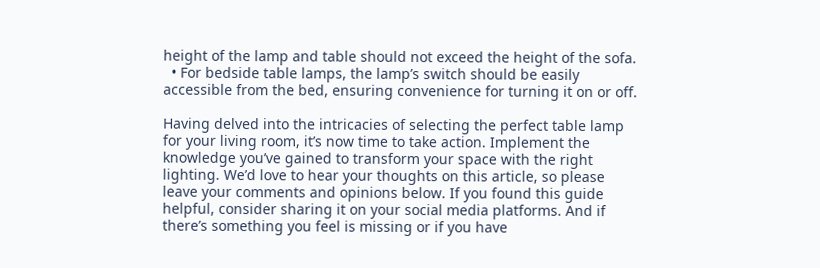height of the lamp and table should not exceed the height of the sofa.
  • For bedside table lamps, the lamp’s switch should be easily accessible from the bed, ensuring convenience for turning it on or off.

Having delved into the intricacies of selecting the perfect table lamp for your living room, it’s now time to take action. Implement the knowledge you’ve gained to transform your space with the right lighting. We’d love to hear your thoughts on this article, so please leave your comments and opinions below. If you found this guide helpful, consider sharing it on your social media platforms. And if there’s something you feel is missing or if you have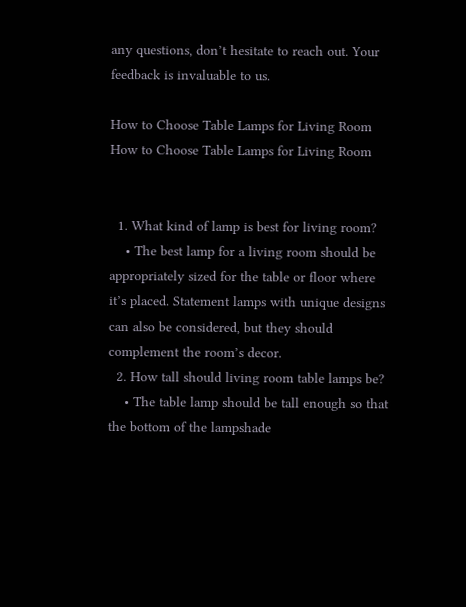any questions, don’t hesitate to reach out. Your feedback is invaluable to us.

How to Choose Table Lamps for Living Room
How to Choose Table Lamps for Living Room


  1. What kind of lamp is best for living room?
    • The best lamp for a living room should be appropriately sized for the table or floor where it’s placed. Statement lamps with unique designs can also be considered, but they should complement the room’s decor.
  2. How tall should living room table lamps be?
    • The table lamp should be tall enough so that the bottom of the lampshade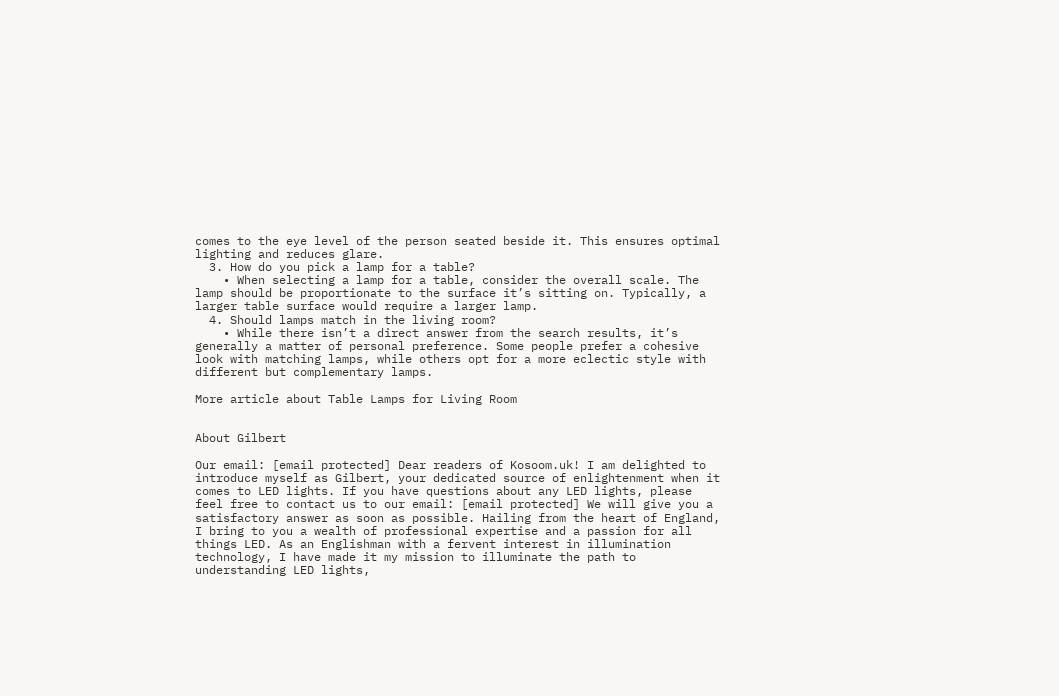comes to the eye level of the person seated beside it. This ensures optimal lighting and reduces glare.
  3. How do you pick a lamp for a table?
    • When selecting a lamp for a table, consider the overall scale. The lamp should be proportionate to the surface it’s sitting on. Typically, a larger table surface would require a larger lamp.
  4. Should lamps match in the living room?
    • While there isn’t a direct answer from the search results, it’s generally a matter of personal preference. Some people prefer a cohesive look with matching lamps, while others opt for a more eclectic style with different but complementary lamps.

More article about Table Lamps for Living Room


About Gilbert

Our email: [email protected] Dear readers of Kosoom.uk! I am delighted to introduce myself as Gilbert, your dedicated source of enlightenment when it comes to LED lights. If you have questions about any LED lights, please feel free to contact us to our email: [email protected] We will give you a satisfactory answer as soon as possible. Hailing from the heart of England, I bring to you a wealth of professional expertise and a passion for all things LED. As an Englishman with a fervent interest in illumination technology, I have made it my mission to illuminate the path to understanding LED lights,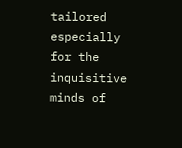tailored especially for the inquisitive minds of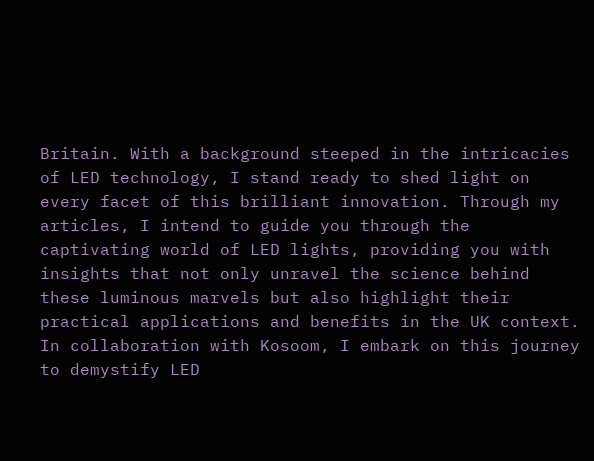Britain. With a background steeped in the intricacies of LED technology, I stand ready to shed light on every facet of this brilliant innovation. Through my articles, I intend to guide you through the captivating world of LED lights, providing you with insights that not only unravel the science behind these luminous marvels but also highlight their practical applications and benefits in the UK context. In collaboration with Kosoom, I embark on this journey to demystify LED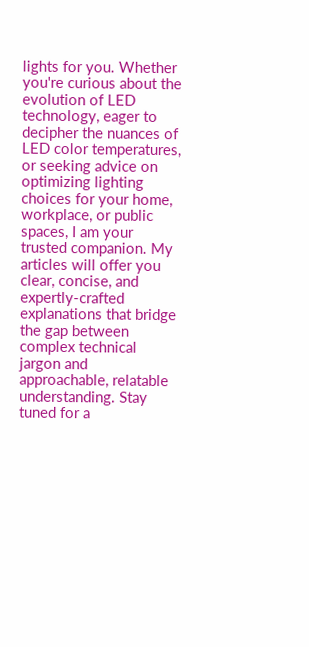lights for you. Whether you're curious about the evolution of LED technology, eager to decipher the nuances of LED color temperatures, or seeking advice on optimizing lighting choices for your home, workplace, or public spaces, I am your trusted companion. My articles will offer you clear, concise, and expertly-crafted explanations that bridge the gap between complex technical jargon and approachable, relatable understanding. Stay tuned for a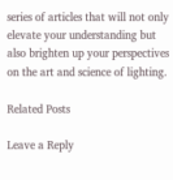series of articles that will not only elevate your understanding but also brighten up your perspectives on the art and science of lighting.

Related Posts

Leave a Reply